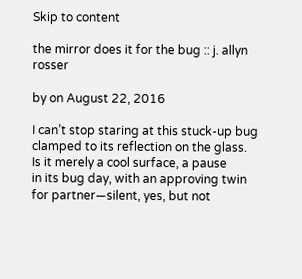Skip to content

the mirror does it for the bug :: j. allyn rosser

by on August 22, 2016

I can’t stop staring at this stuck-up bug
clamped to its reflection on the glass.
Is it merely a cool surface, a pause
in its bug day, with an approving twin
for partner—silent, yes, but not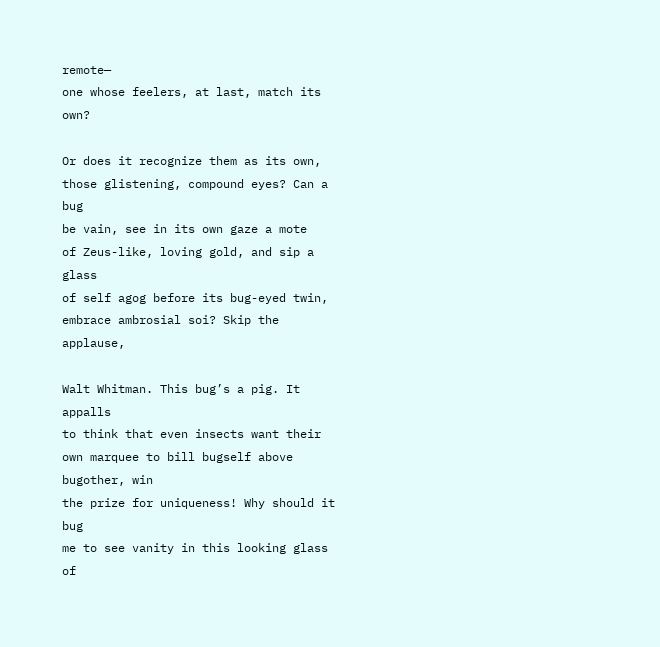remote—
one whose feelers, at last, match its own?

Or does it recognize them as its own,
those glistening, compound eyes? Can a bug
be vain, see in its own gaze a mote
of Zeus-like, loving gold, and sip a glass
of self agog before its bug-eyed twin,
embrace ambrosial soi? Skip the applause,

Walt Whitman. This bug’s a pig. It appalls
to think that even insects want their own marquee to bill bugself above bugother, win
the prize for uniqueness! Why should it bug
me to see vanity in this looking glass
of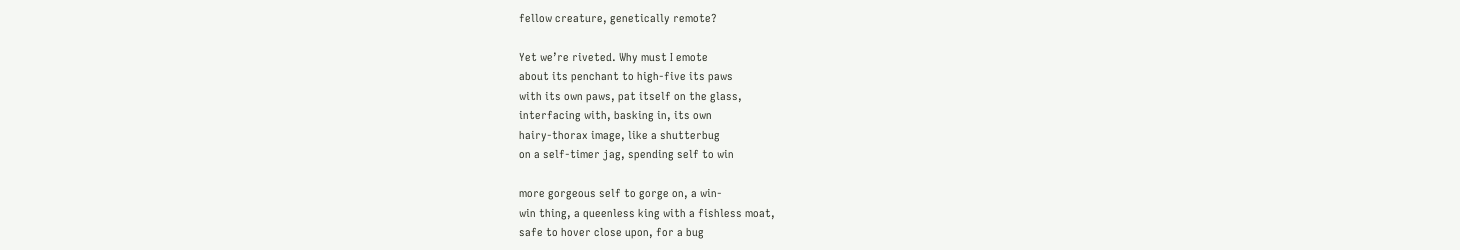fellow creature, genetically remote?

Yet we’re riveted. Why must I emote
about its penchant to high-five its paws
with its own paws, pat itself on the glass,
interfacing with, basking in, its own
hairy-thorax image, like a shutterbug
on a self-timer jag, spending self to win

more gorgeous self to gorge on, a win-
win thing, a queenless king with a fishless moat,
safe to hover close upon, for a bug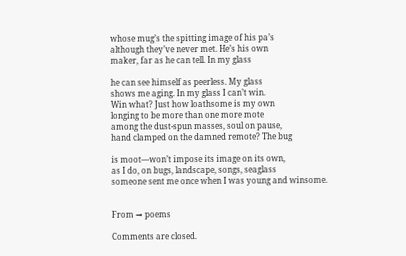whose mug’s the spitting image of his pa’s
although they’ve never met. He’s his own
maker, far as he can tell. In my glass

he can see himself as peerless. My glass
shows me aging. In my glass I can’t win.
Win what? Just how loathsome is my own
longing to be more than one more mote
among the dust-spun masses, soul on pause,
hand clamped on the damned remote? The bug

is moot—won’t impose its image on its own,
as I do, on bugs, landscape, songs, seaglass
someone sent me once when I was young and winsome.


From → poems

Comments are closed.